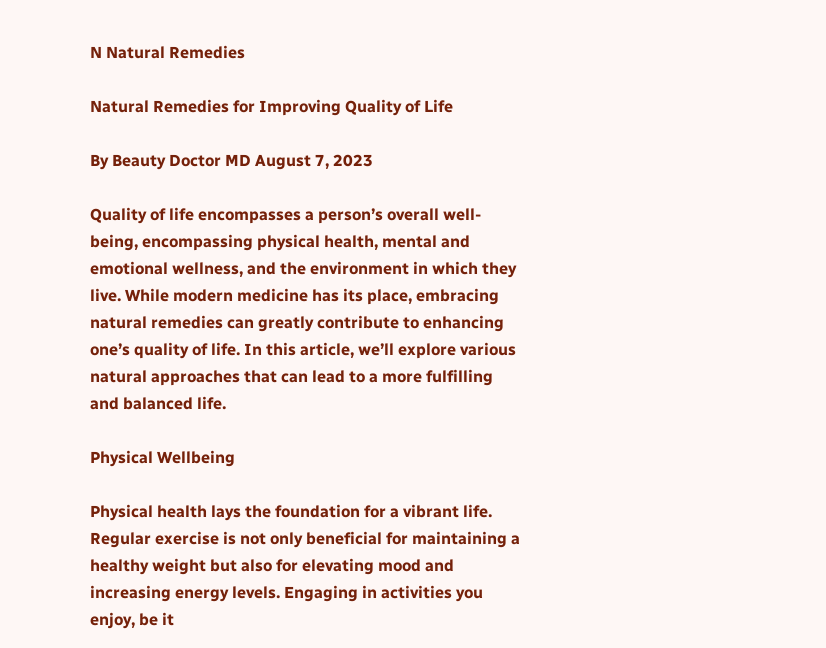N Natural Remedies

Natural Remedies for Improving Quality of Life

By Beauty Doctor MD August 7, 2023

Quality of life encompasses a person’s overall well-being, encompassing physical health, mental and emotional wellness, and the environment in which they live. While modern medicine has its place, embracing natural remedies can greatly contribute to enhancing one’s quality of life. In this article, we’ll explore various natural approaches that can lead to a more fulfilling and balanced life.

Physical Wellbeing

Physical health lays the foundation for a vibrant life. Regular exercise is not only beneficial for maintaining a healthy weight but also for elevating mood and increasing energy levels. Engaging in activities you enjoy, be it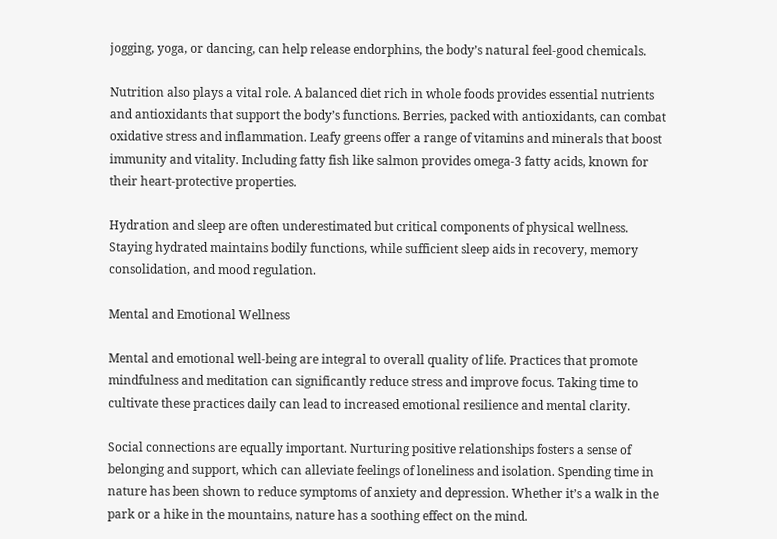jogging, yoga, or dancing, can help release endorphins, the body’s natural feel-good chemicals.

Nutrition also plays a vital role. A balanced diet rich in whole foods provides essential nutrients and antioxidants that support the body’s functions. Berries, packed with antioxidants, can combat oxidative stress and inflammation. Leafy greens offer a range of vitamins and minerals that boost immunity and vitality. Including fatty fish like salmon provides omega-3 fatty acids, known for their heart-protective properties.

Hydration and sleep are often underestimated but critical components of physical wellness. Staying hydrated maintains bodily functions, while sufficient sleep aids in recovery, memory consolidation, and mood regulation.

Mental and Emotional Wellness

Mental and emotional well-being are integral to overall quality of life. Practices that promote mindfulness and meditation can significantly reduce stress and improve focus. Taking time to cultivate these practices daily can lead to increased emotional resilience and mental clarity.

Social connections are equally important. Nurturing positive relationships fosters a sense of belonging and support, which can alleviate feelings of loneliness and isolation. Spending time in nature has been shown to reduce symptoms of anxiety and depression. Whether it’s a walk in the park or a hike in the mountains, nature has a soothing effect on the mind.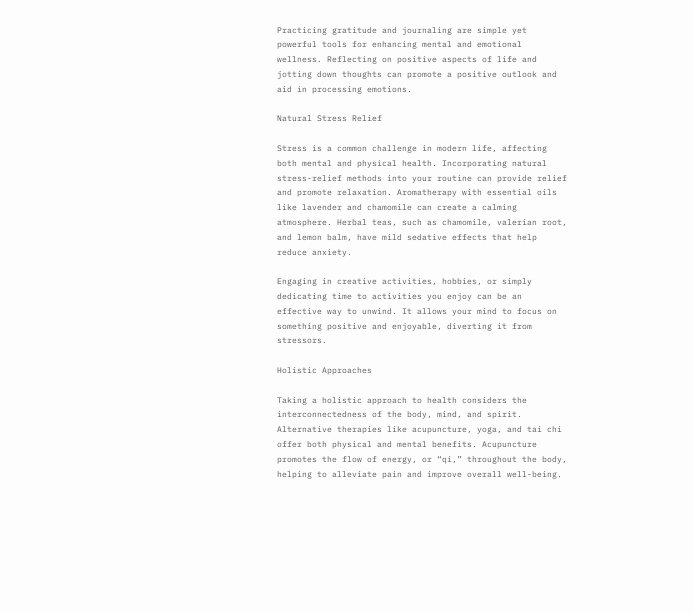Practicing gratitude and journaling are simple yet powerful tools for enhancing mental and emotional wellness. Reflecting on positive aspects of life and jotting down thoughts can promote a positive outlook and aid in processing emotions.

Natural Stress Relief

Stress is a common challenge in modern life, affecting both mental and physical health. Incorporating natural stress-relief methods into your routine can provide relief and promote relaxation. Aromatherapy with essential oils like lavender and chamomile can create a calming atmosphere. Herbal teas, such as chamomile, valerian root, and lemon balm, have mild sedative effects that help reduce anxiety.

Engaging in creative activities, hobbies, or simply dedicating time to activities you enjoy can be an effective way to unwind. It allows your mind to focus on something positive and enjoyable, diverting it from stressors.

Holistic Approaches

Taking a holistic approach to health considers the interconnectedness of the body, mind, and spirit. Alternative therapies like acupuncture, yoga, and tai chi offer both physical and mental benefits. Acupuncture promotes the flow of energy, or “qi,” throughout the body, helping to alleviate pain and improve overall well-being.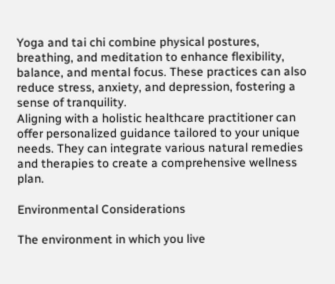Yoga and tai chi combine physical postures, breathing, and meditation to enhance flexibility, balance, and mental focus. These practices can also reduce stress, anxiety, and depression, fostering a sense of tranquility.
Aligning with a holistic healthcare practitioner can offer personalized guidance tailored to your unique needs. They can integrate various natural remedies and therapies to create a comprehensive wellness plan.

Environmental Considerations

The environment in which you live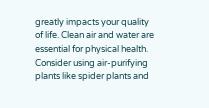greatly impacts your quality of life. Clean air and water are essential for physical health. Consider using air-purifying plants like spider plants and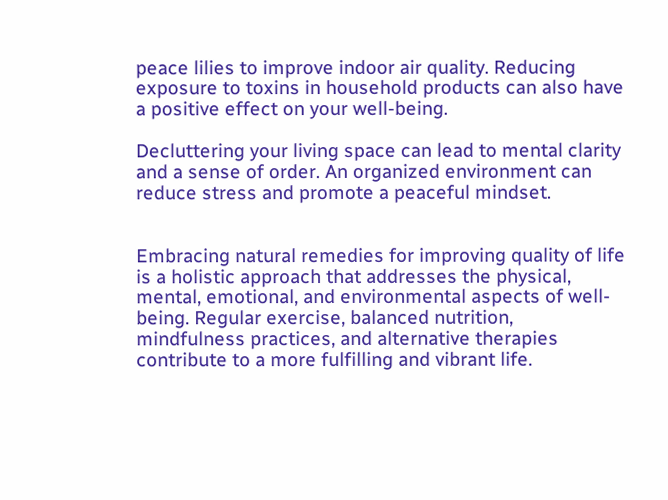peace lilies to improve indoor air quality. Reducing exposure to toxins in household products can also have a positive effect on your well-being.

Decluttering your living space can lead to mental clarity and a sense of order. An organized environment can reduce stress and promote a peaceful mindset.


Embracing natural remedies for improving quality of life is a holistic approach that addresses the physical, mental, emotional, and environmental aspects of well-being. Regular exercise, balanced nutrition, mindfulness practices, and alternative therapies contribute to a more fulfilling and vibrant life.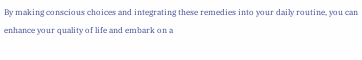By making conscious choices and integrating these remedies into your daily routine, you can enhance your quality of life and embark on a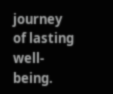journey of lasting well-being.